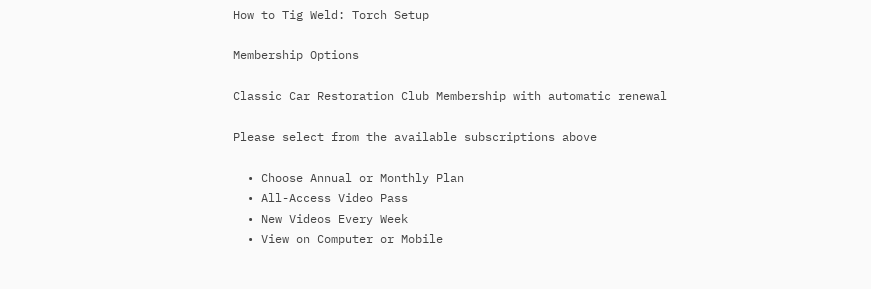How to Tig Weld: Torch Setup

Membership Options

Classic Car Restoration Club Membership with automatic renewal

Please select from the available subscriptions above

  • Choose Annual or Monthly Plan
  • All-Access Video Pass
  • New Videos Every Week
  • View on Computer or Mobile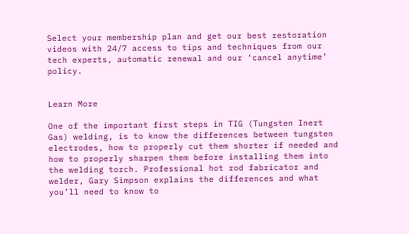Select your membership plan and get our best restoration videos with 24/7 access to tips and techniques from our tech experts, automatic renewal and our ‘cancel anytime’ policy.


Learn More

One of the important first steps in TIG (Tungsten Inert Gas) welding, is to know the differences between tungsten electrodes, how to properly cut them shorter if needed and how to properly sharpen them before installing them into the welding torch. Professional hot rod fabricator and welder, Gary Simpson explains the differences and what you’ll need to know to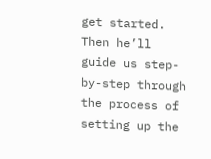get started. Then he’ll guide us step-by-step through the process of setting up the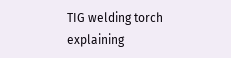TIG welding torch explaining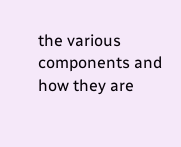the various components and how they are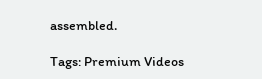assembled.

Tags: Premium Videos